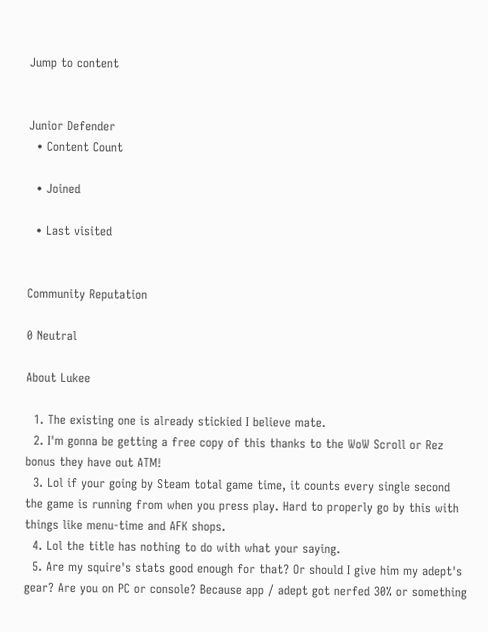Jump to content


Junior Defender
  • Content Count

  • Joined

  • Last visited


Community Reputation

0 Neutral

About Lukee

  1. The existing one is already stickied I believe mate.
  2. I'm gonna be getting a free copy of this thanks to the WoW Scroll or Rez bonus they have out ATM!
  3. Lol if your going by Steam total game time, it counts every single second the game is running from when you press play. Hard to properly go by this with things like menu-time and AFK shops.
  4. Lol the title has nothing to do with what your saying.
  5. Are my squire's stats good enough for that? Or should I give him my adept's gear? Are you on PC or console? Because app / adept got nerfed 30% or something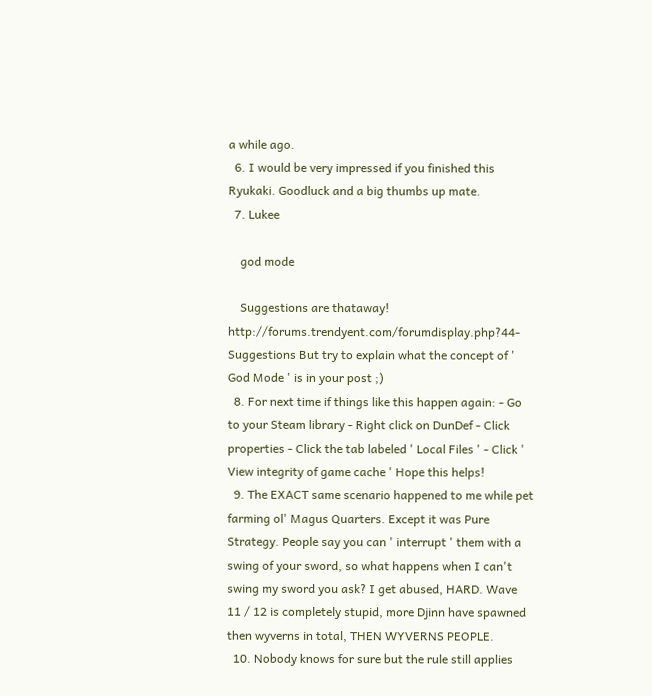a while ago.
  6. I would be very impressed if you finished this Ryukaki. Goodluck and a big thumbs up mate.
  7. Lukee

    god mode

    Suggestions are thataway! http://forums.trendyent.com/forumdisplay.php?44-Suggestions But try to explain what the concept of ' God Mode ' is in your post ;)
  8. For next time if things like this happen again: - Go to your Steam library - Right click on DunDef - Click properties - Click the tab labeled ' Local Files ' - Click ' View integrity of game cache ' Hope this helps!
  9. The EXACT same scenario happened to me while pet farming ol' Magus Quarters. Except it was Pure Strategy. People say you can ' interrupt ' them with a swing of your sword, so what happens when I can't swing my sword you ask? I get abused, HARD. Wave 11 / 12 is completely stupid, more Djinn have spawned then wyverns in total, THEN WYVERNS PEOPLE.
  10. Nobody knows for sure but the rule still applies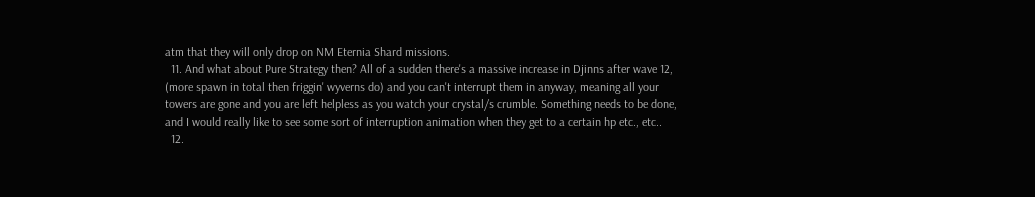atm that they will only drop on NM Eternia Shard missions.
  11. And what about Pure Strategy then? All of a sudden there's a massive increase in Djinns after wave 12, (more spawn in total then friggin' wyverns do) and you can't interrupt them in anyway, meaning all your towers are gone and you are left helpless as you watch your crystal/s crumble. Something needs to be done, and I would really like to see some sort of interruption animation when they get to a certain hp etc., etc..
  12.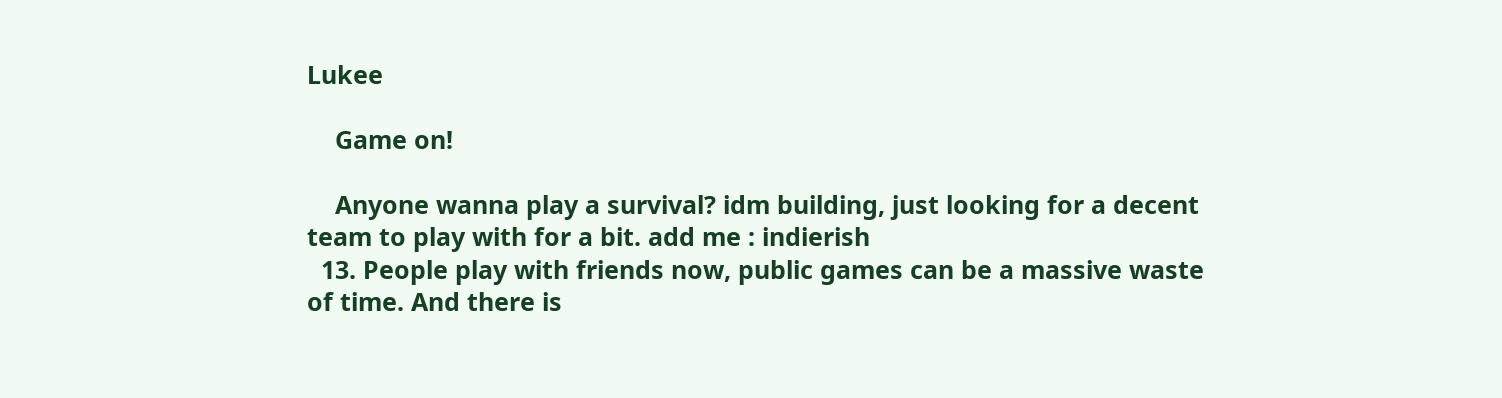Lukee

    Game on!

    Anyone wanna play a survival? idm building, just looking for a decent team to play with for a bit. add me : indierish
  13. People play with friends now, public games can be a massive waste of time. And there is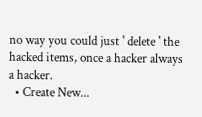no way you could just ' delete ' the hacked items, once a hacker always a hacker.
  • Create New...